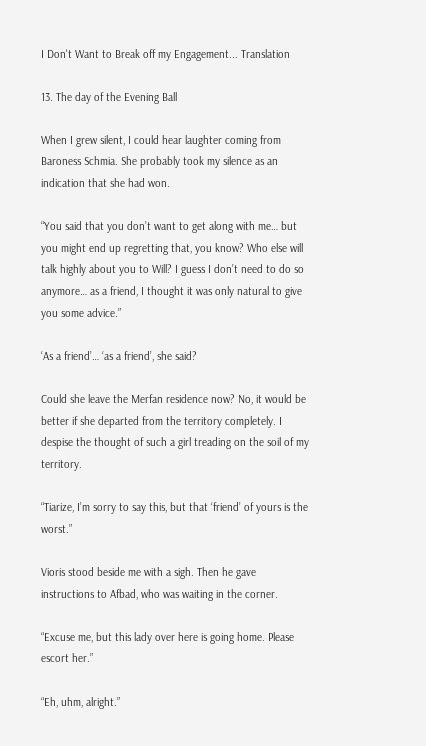I Don't Want to Break off my Engagement... Translation

13. The day of the Evening Ball

When I grew silent, I could hear laughter coming from Baroness Schmia. She probably took my silence as an indication that she had won.

“You said that you don’t want to get along with me… but you might end up regretting that, you know? Who else will talk highly about you to Will? I guess I don’t need to do so anymore… as a friend, I thought it was only natural to give you some advice.”

‘As a friend’… ‘as a friend’, she said?

Could she leave the Merfan residence now? No, it would be better if she departed from the territory completely. I despise the thought of such a girl treading on the soil of my territory.

“Tiarize, I’m sorry to say this, but that ‘friend’ of yours is the worst.”

Vioris stood beside me with a sigh. Then he gave instructions to Afbad, who was waiting in the corner.

“Excuse me, but this lady over here is going home. Please escort her.”

“Eh, uhm, alright.”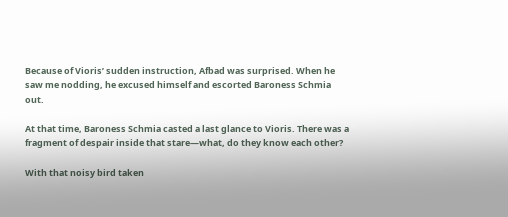Because of Vioris’ sudden instruction, Afbad was surprised. When he saw me nodding, he excused himself and escorted Baroness Schmia out.

At that time, Baroness Schmia casted a last glance to Vioris. There was a fragment of despair inside that stare—what, do they know each other?

With that noisy bird taken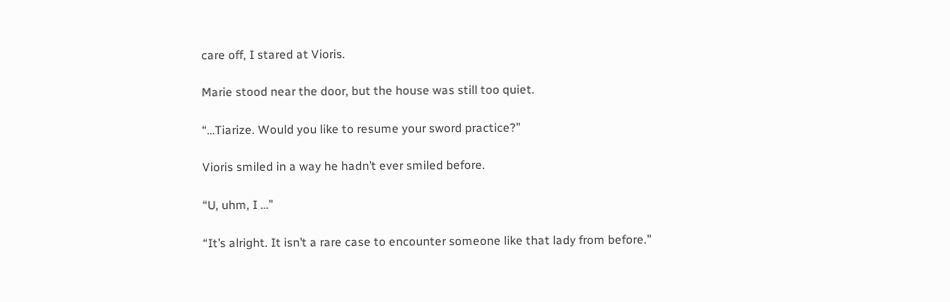care off, I stared at Vioris.

Marie stood near the door, but the house was still too quiet.

“…Tiarize. Would you like to resume your sword practice?”

Vioris smiled in a way he hadn’t ever smiled before.

“U, uhm, I …”

“It’s alright. It isn’t a rare case to encounter someone like that lady from before.”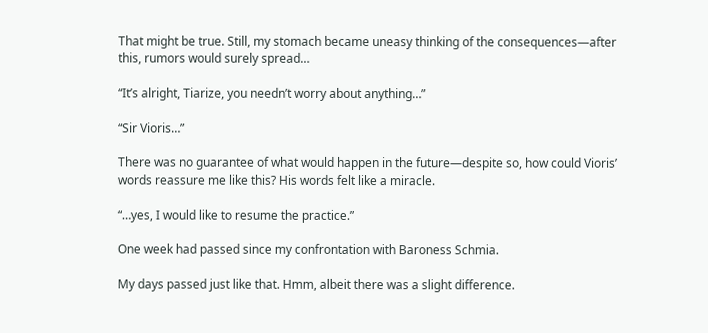That might be true. Still, my stomach became uneasy thinking of the consequences—after this, rumors would surely spread…

“It’s alright, Tiarize, you needn’t worry about anything…”

“Sir Vioris…”

There was no guarantee of what would happen in the future—despite so, how could Vioris’ words reassure me like this? His words felt like a miracle.

“…yes, I would like to resume the practice.”

One week had passed since my confrontation with Baroness Schmia.

My days passed just like that. Hmm, albeit there was a slight difference.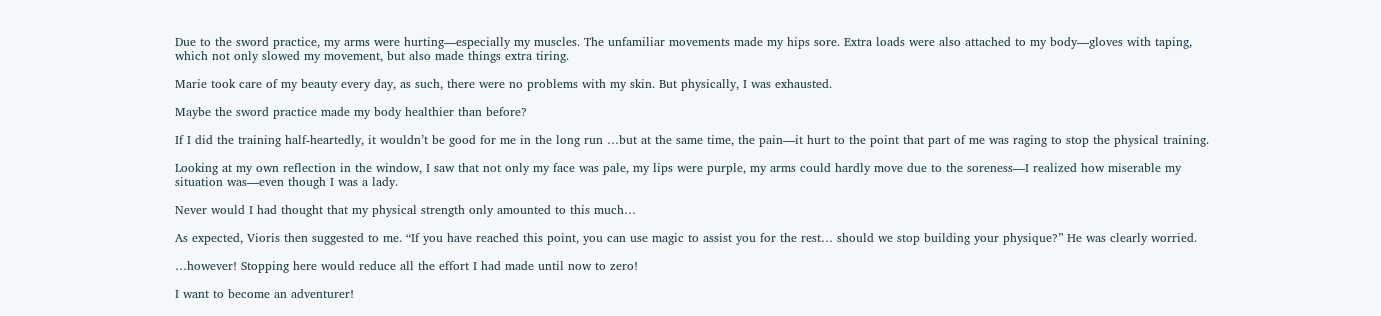Due to the sword practice, my arms were hurting—especially my muscles. The unfamiliar movements made my hips sore. Extra loads were also attached to my body—gloves with taping, which not only slowed my movement, but also made things extra tiring.

Marie took care of my beauty every day, as such, there were no problems with my skin. But physically, I was exhausted.

Maybe the sword practice made my body healthier than before?

If I did the training half-heartedly, it wouldn’t be good for me in the long run …but at the same time, the pain—it hurt to the point that part of me was raging to stop the physical training.

Looking at my own reflection in the window, I saw that not only my face was pale, my lips were purple, my arms could hardly move due to the soreness—I realized how miserable my situation was—even though I was a lady.

Never would I had thought that my physical strength only amounted to this much…

As expected, Vioris then suggested to me. “If you have reached this point, you can use magic to assist you for the rest… should we stop building your physique?” He was clearly worried.

…however! Stopping here would reduce all the effort I had made until now to zero!

I want to become an adventurer!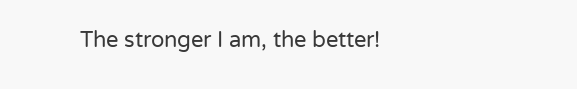The stronger I am, the better!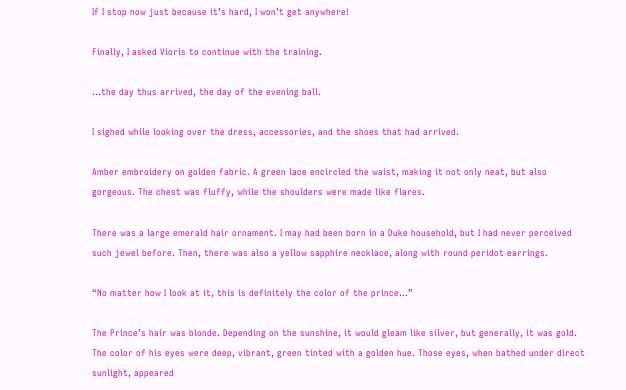If I stop now just because it’s hard, I won’t get anywhere!

Finally, I asked Vioris to continue with the training.

…the day thus arrived, the day of the evening ball.

I sighed while looking over the dress, accessories, and the shoes that had arrived.

Amber embroidery on golden fabric. A green lace encircled the waist, making it not only neat, but also gorgeous. The chest was fluffy, while the shoulders were made like flares.

There was a large emerald hair ornament. I may had been born in a Duke household, but I had never perceived such jewel before. Then, there was also a yellow sapphire necklace, along with round peridot earrings.

“No matter how I look at it, this is definitely the color of the prince…”

The Prince’s hair was blonde. Depending on the sunshine, it would gleam like silver, but generally, it was gold. The color of his eyes were deep, vibrant, green tinted with a golden hue. Those eyes, when bathed under direct sunlight, appeared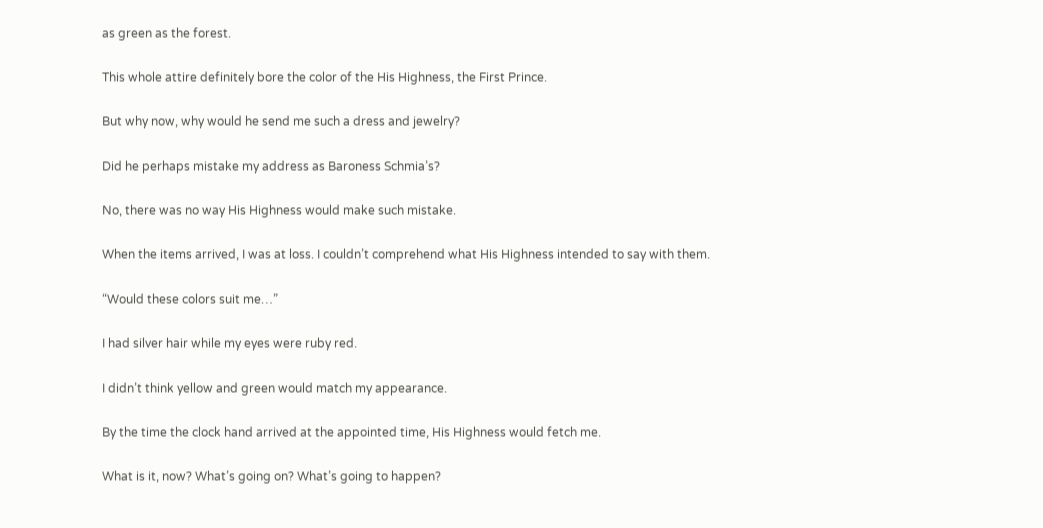as green as the forest.

This whole attire definitely bore the color of the His Highness, the First Prince.

But why now, why would he send me such a dress and jewelry?

Did he perhaps mistake my address as Baroness Schmia’s?

No, there was no way His Highness would make such mistake.

When the items arrived, I was at loss. I couldn’t comprehend what His Highness intended to say with them.

“Would these colors suit me…”

I had silver hair while my eyes were ruby red.

I didn’t think yellow and green would match my appearance.

By the time the clock hand arrived at the appointed time, His Highness would fetch me.

What is it, now? What’s going on? What’s going to happen?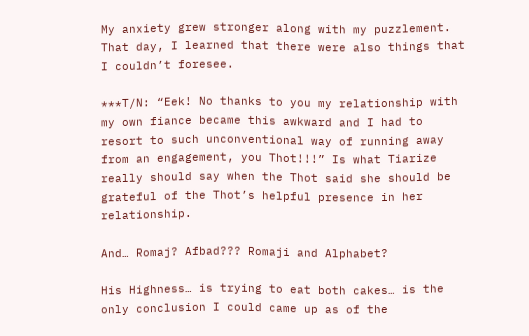My anxiety grew stronger along with my puzzlement. That day, I learned that there were also things that I couldn’t foresee.

***T/N: “Eek! No thanks to you my relationship with my own fiance became this awkward and I had to resort to such unconventional way of running away from an engagement, you Thot!!!” Is what Tiarize really should say when the Thot said she should be grateful of the Thot’s helpful presence in her relationship.

And… Romaj? Afbad??? Romaji and Alphabet?

His Highness… is trying to eat both cakes… is the only conclusion I could came up as of the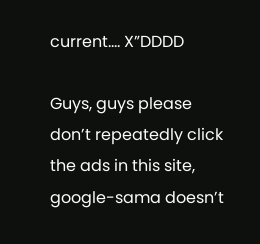current…. X”DDDD

Guys, guys please don’t repeatedly click the ads in this site, google-sama doesn’t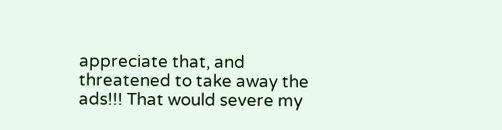appreciate that, and threatened to take away the ads!!! That would severe my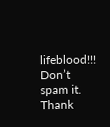lifeblood!!! Don’t spam it. Thank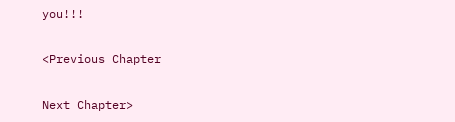you!!!

<Previous Chapter

Next Chapter>